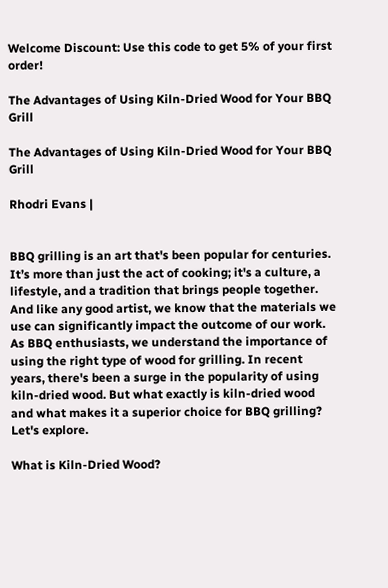Welcome Discount: Use this code to get 5% of your first order!

The Advantages of Using Kiln-Dried Wood for Your BBQ Grill

The Advantages of Using Kiln-Dried Wood for Your BBQ Grill

Rhodri Evans |


BBQ grilling is an art that's been popular for centuries. It’s more than just the act of cooking; it's a culture, a lifestyle, and a tradition that brings people together. And like any good artist, we know that the materials we use can significantly impact the outcome of our work. As BBQ enthusiasts, we understand the importance of using the right type of wood for grilling. In recent years, there's been a surge in the popularity of using kiln-dried wood. But what exactly is kiln-dried wood and what makes it a superior choice for BBQ grilling? Let's explore.

What is Kiln-Dried Wood?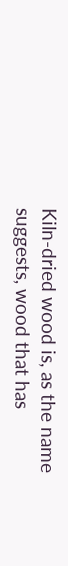Kiln-dried wood is, as the name suggests, wood that has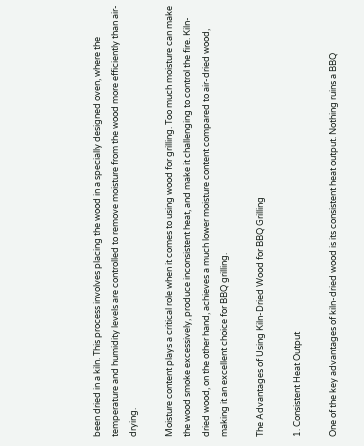been dried in a kiln. This process involves placing the wood in a specially designed oven, where the temperature and humidity levels are controlled to remove moisture from the wood more efficiently than air-drying.

Moisture content plays a critical role when it comes to using wood for grilling. Too much moisture can make the wood smoke excessively, produce inconsistent heat, and make it challenging to control the fire. Kiln-dried wood, on the other hand, achieves a much lower moisture content compared to air-dried wood, making it an excellent choice for BBQ grilling.

The Advantages of Using Kiln-Dried Wood for BBQ Grilling

1. Consistent Heat Output

One of the key advantages of kiln-dried wood is its consistent heat output. Nothing ruins a BBQ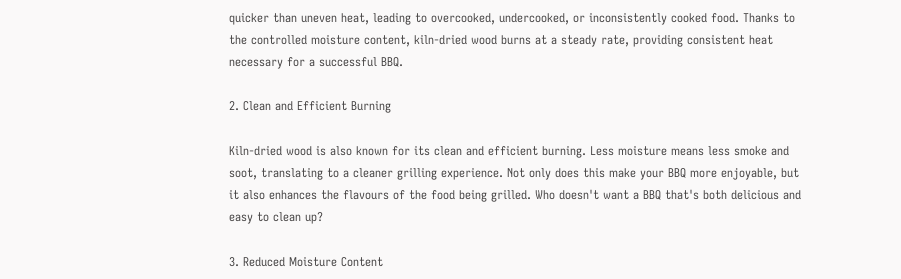quicker than uneven heat, leading to overcooked, undercooked, or inconsistently cooked food. Thanks to the controlled moisture content, kiln-dried wood burns at a steady rate, providing consistent heat necessary for a successful BBQ.

2. Clean and Efficient Burning

Kiln-dried wood is also known for its clean and efficient burning. Less moisture means less smoke and soot, translating to a cleaner grilling experience. Not only does this make your BBQ more enjoyable, but it also enhances the flavours of the food being grilled. Who doesn't want a BBQ that's both delicious and easy to clean up?

3. Reduced Moisture Content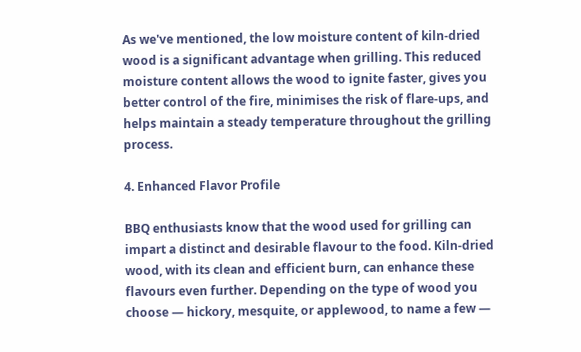As we've mentioned, the low moisture content of kiln-dried wood is a significant advantage when grilling. This reduced moisture content allows the wood to ignite faster, gives you better control of the fire, minimises the risk of flare-ups, and helps maintain a steady temperature throughout the grilling process.

4. Enhanced Flavor Profile

BBQ enthusiasts know that the wood used for grilling can impart a distinct and desirable flavour to the food. Kiln-dried wood, with its clean and efficient burn, can enhance these flavours even further. Depending on the type of wood you choose — hickory, mesquite, or applewood, to name a few —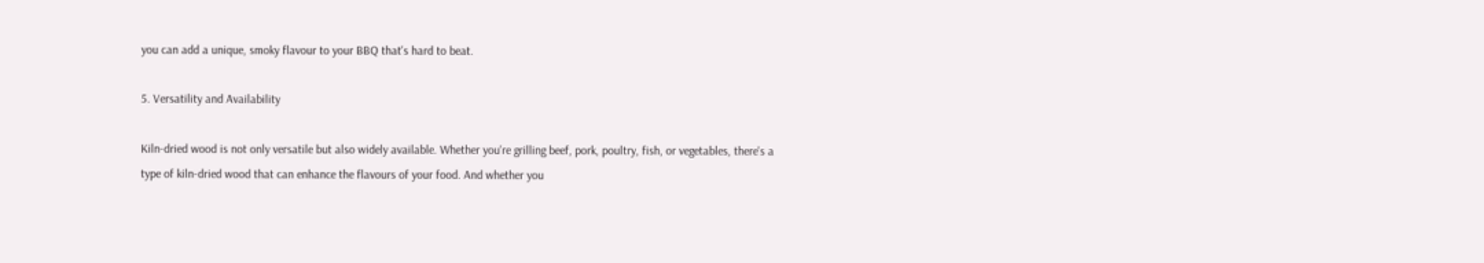you can add a unique, smoky flavour to your BBQ that's hard to beat.

5. Versatility and Availability

Kiln-dried wood is not only versatile but also widely available. Whether you're grilling beef, pork, poultry, fish, or vegetables, there's a type of kiln-dried wood that can enhance the flavours of your food. And whether you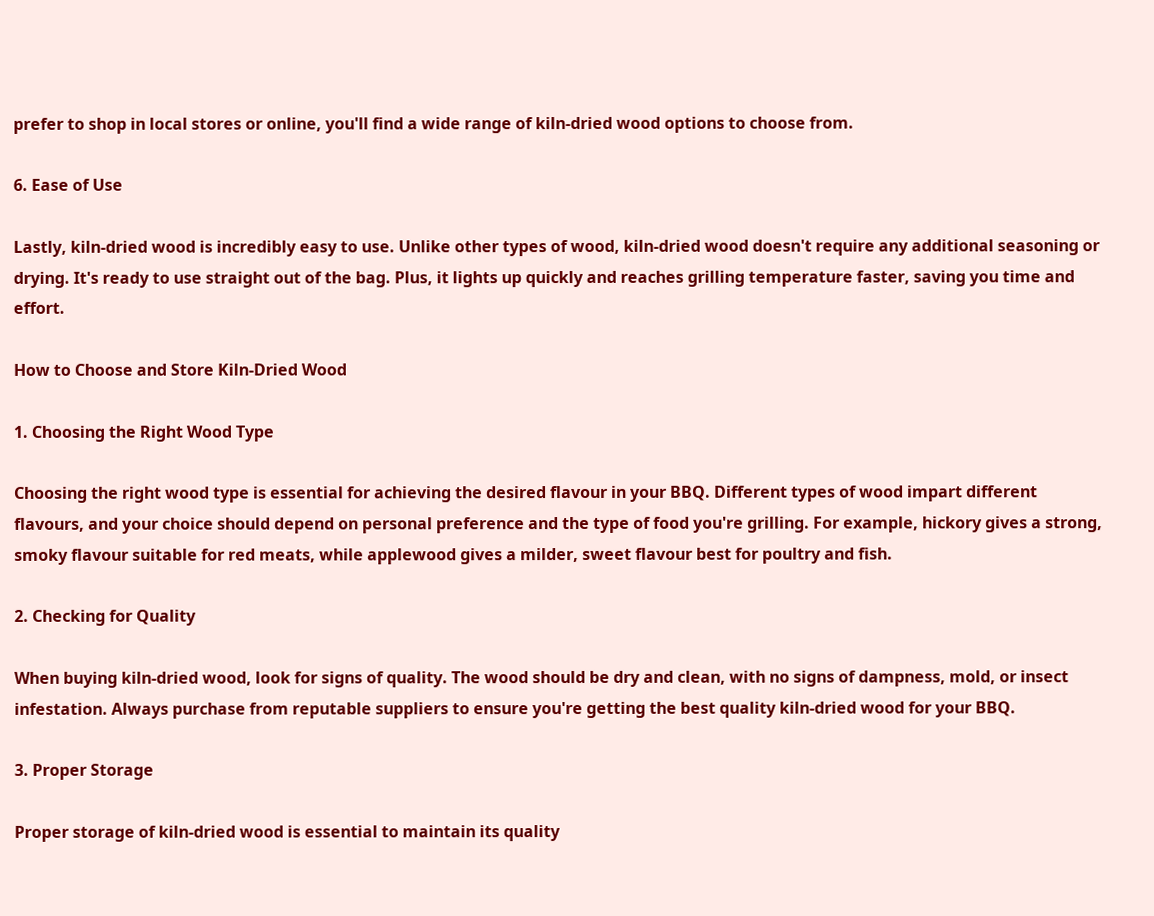prefer to shop in local stores or online, you'll find a wide range of kiln-dried wood options to choose from.

6. Ease of Use

Lastly, kiln-dried wood is incredibly easy to use. Unlike other types of wood, kiln-dried wood doesn't require any additional seasoning or drying. It's ready to use straight out of the bag. Plus, it lights up quickly and reaches grilling temperature faster, saving you time and effort.

How to Choose and Store Kiln-Dried Wood

1. Choosing the Right Wood Type

Choosing the right wood type is essential for achieving the desired flavour in your BBQ. Different types of wood impart different flavours, and your choice should depend on personal preference and the type of food you're grilling. For example, hickory gives a strong, smoky flavour suitable for red meats, while applewood gives a milder, sweet flavour best for poultry and fish.

2. Checking for Quality

When buying kiln-dried wood, look for signs of quality. The wood should be dry and clean, with no signs of dampness, mold, or insect infestation. Always purchase from reputable suppliers to ensure you're getting the best quality kiln-dried wood for your BBQ.

3. Proper Storage

Proper storage of kiln-dried wood is essential to maintain its quality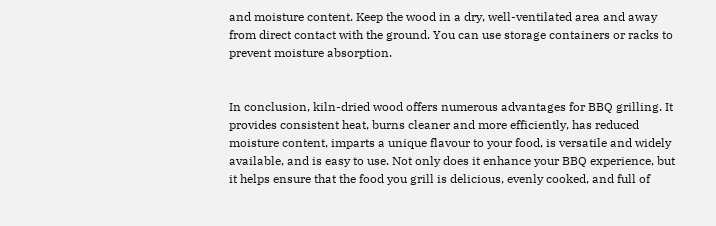and moisture content. Keep the wood in a dry, well-ventilated area and away from direct contact with the ground. You can use storage containers or racks to prevent moisture absorption.


In conclusion, kiln-dried wood offers numerous advantages for BBQ grilling. It provides consistent heat, burns cleaner and more efficiently, has reduced moisture content, imparts a unique flavour to your food, is versatile and widely available, and is easy to use. Not only does it enhance your BBQ experience, but it helps ensure that the food you grill is delicious, evenly cooked, and full of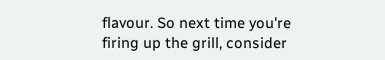flavour. So next time you're firing up the grill, consider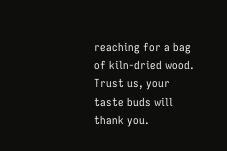reaching for a bag of kiln-dried wood. Trust us, your taste buds will thank you.